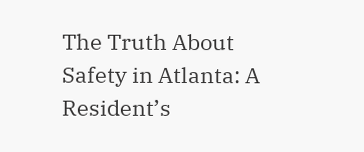The Truth About Safety in Atlanta: A Resident’s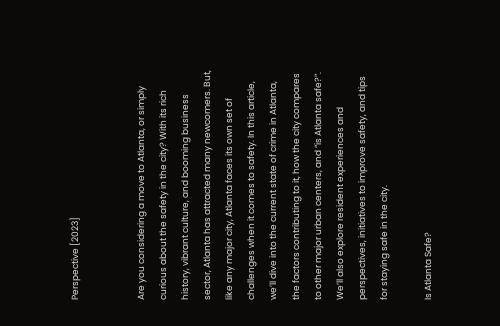Perspective [2023]


Are you considering a move to Atlanta, or simply curious about the safety in the city? With its rich history, vibrant culture, and booming business sector, Atlanta has attracted many newcomers. But, like any major city, Atlanta faces its own set of challenges when it comes to safety. In this article, we’ll dive into the current state of crime in Atlanta, the factors contributing to it, how the city compares to other major urban centers, and “is Atlanta safe?”. We’ll also explore resident experiences and perspectives, initiatives to improve safety, and tips for staying safe in the city.

Is Atlanta Safe?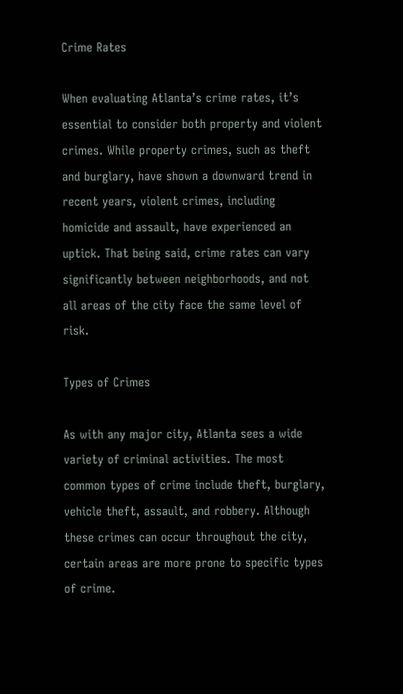Crime Rates

When evaluating Atlanta’s crime rates, it’s essential to consider both property and violent crimes. While property crimes, such as theft and burglary, have shown a downward trend in recent years, violent crimes, including homicide and assault, have experienced an uptick. That being said, crime rates can vary significantly between neighborhoods, and not all areas of the city face the same level of risk.

Types of Crimes

As with any major city, Atlanta sees a wide variety of criminal activities. The most common types of crime include theft, burglary, vehicle theft, assault, and robbery. Although these crimes can occur throughout the city, certain areas are more prone to specific types of crime.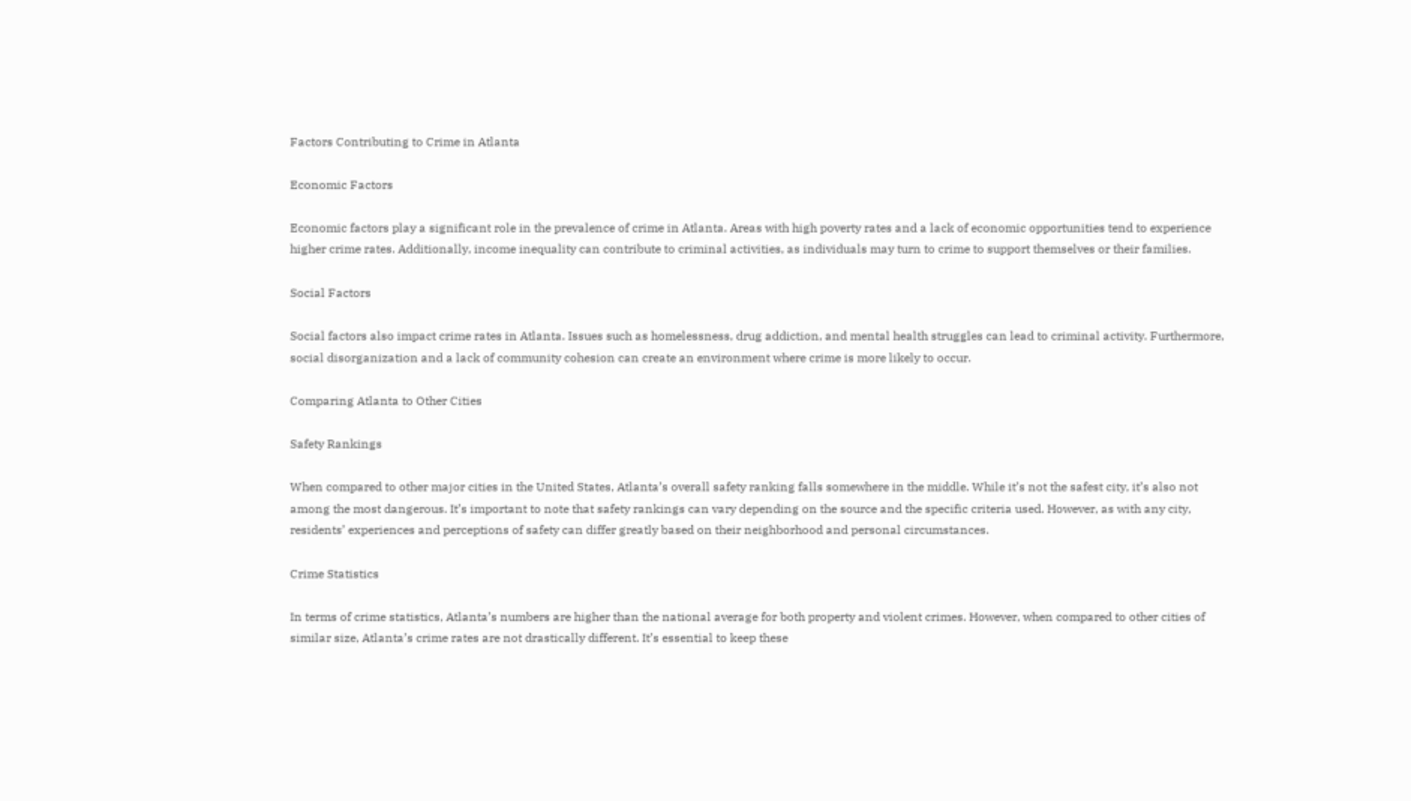Factors Contributing to Crime in Atlanta

Economic Factors

Economic factors play a significant role in the prevalence of crime in Atlanta. Areas with high poverty rates and a lack of economic opportunities tend to experience higher crime rates. Additionally, income inequality can contribute to criminal activities, as individuals may turn to crime to support themselves or their families.

Social Factors

Social factors also impact crime rates in Atlanta. Issues such as homelessness, drug addiction, and mental health struggles can lead to criminal activity. Furthermore, social disorganization and a lack of community cohesion can create an environment where crime is more likely to occur.

Comparing Atlanta to Other Cities

Safety Rankings

When compared to other major cities in the United States, Atlanta’s overall safety ranking falls somewhere in the middle. While it’s not the safest city, it’s also not among the most dangerous. It’s important to note that safety rankings can vary depending on the source and the specific criteria used. However, as with any city, residents’ experiences and perceptions of safety can differ greatly based on their neighborhood and personal circumstances.

Crime Statistics

In terms of crime statistics, Atlanta’s numbers are higher than the national average for both property and violent crimes. However, when compared to other cities of similar size, Atlanta’s crime rates are not drastically different. It’s essential to keep these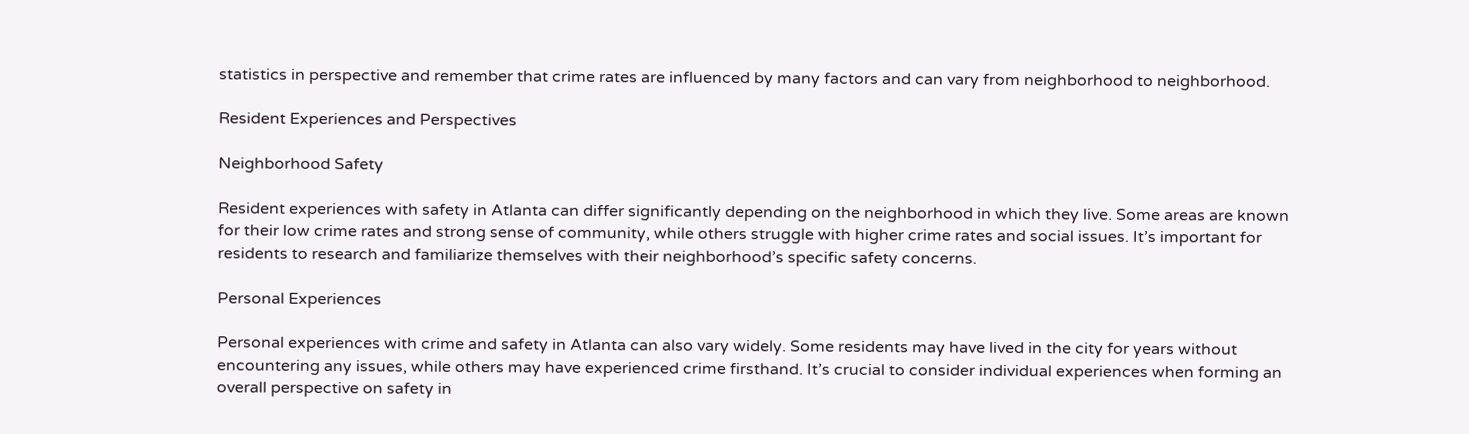statistics in perspective and remember that crime rates are influenced by many factors and can vary from neighborhood to neighborhood.

Resident Experiences and Perspectives

Neighborhood Safety

Resident experiences with safety in Atlanta can differ significantly depending on the neighborhood in which they live. Some areas are known for their low crime rates and strong sense of community, while others struggle with higher crime rates and social issues. It’s important for residents to research and familiarize themselves with their neighborhood’s specific safety concerns.

Personal Experiences

Personal experiences with crime and safety in Atlanta can also vary widely. Some residents may have lived in the city for years without encountering any issues, while others may have experienced crime firsthand. It’s crucial to consider individual experiences when forming an overall perspective on safety in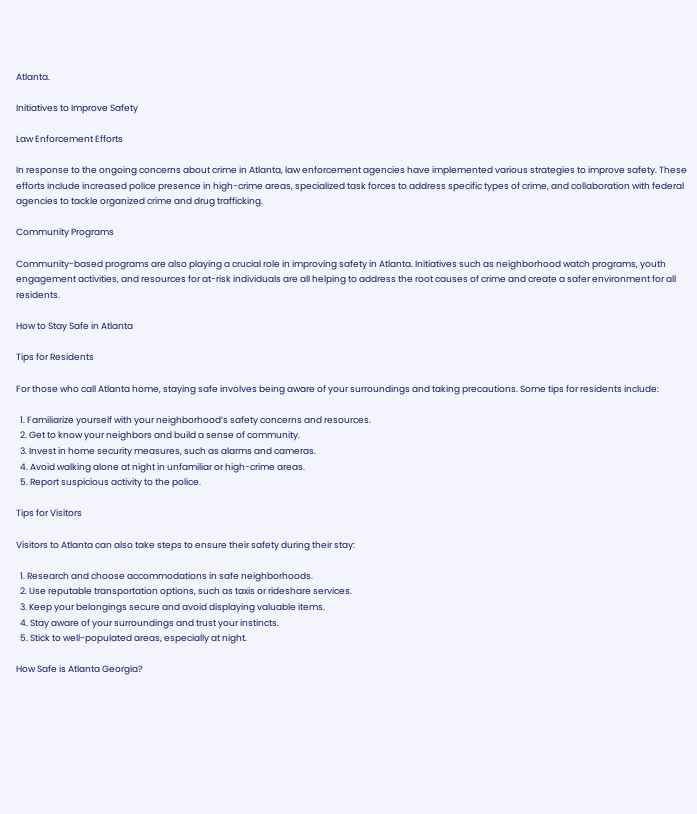Atlanta.

Initiatives to Improve Safety

Law Enforcement Efforts

In response to the ongoing concerns about crime in Atlanta, law enforcement agencies have implemented various strategies to improve safety. These efforts include increased police presence in high-crime areas, specialized task forces to address specific types of crime, and collaboration with federal agencies to tackle organized crime and drug trafficking.

Community Programs

Community-based programs are also playing a crucial role in improving safety in Atlanta. Initiatives such as neighborhood watch programs, youth engagement activities, and resources for at-risk individuals are all helping to address the root causes of crime and create a safer environment for all residents.

How to Stay Safe in Atlanta

Tips for Residents

For those who call Atlanta home, staying safe involves being aware of your surroundings and taking precautions. Some tips for residents include:

  1. Familiarize yourself with your neighborhood’s safety concerns and resources.
  2. Get to know your neighbors and build a sense of community.
  3. Invest in home security measures, such as alarms and cameras.
  4. Avoid walking alone at night in unfamiliar or high-crime areas.
  5. Report suspicious activity to the police.

Tips for Visitors

Visitors to Atlanta can also take steps to ensure their safety during their stay:

  1. Research and choose accommodations in safe neighborhoods.
  2. Use reputable transportation options, such as taxis or rideshare services.
  3. Keep your belongings secure and avoid displaying valuable items.
  4. Stay aware of your surroundings and trust your instincts.
  5. Stick to well-populated areas, especially at night.

How Safe is Atlanta Georgia?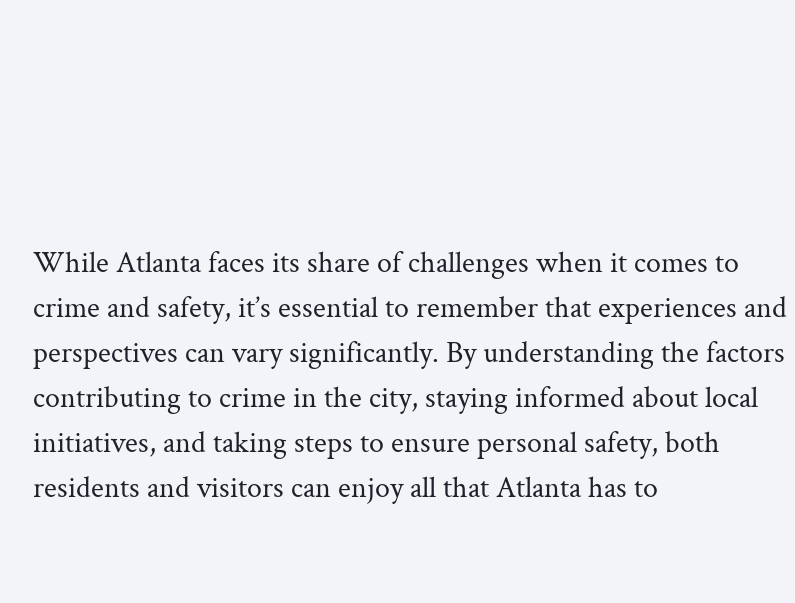While Atlanta faces its share of challenges when it comes to crime and safety, it’s essential to remember that experiences and perspectives can vary significantly. By understanding the factors contributing to crime in the city, staying informed about local initiatives, and taking steps to ensure personal safety, both residents and visitors can enjoy all that Atlanta has to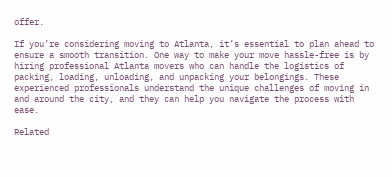offer.

If you’re considering moving to Atlanta, it’s essential to plan ahead to ensure a smooth transition. One way to make your move hassle-free is by hiring professional Atlanta movers who can handle the logistics of packing, loading, unloading, and unpacking your belongings. These experienced professionals understand the unique challenges of moving in and around the city, and they can help you navigate the process with ease.

Related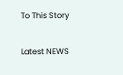To This Story

Latest NEWS